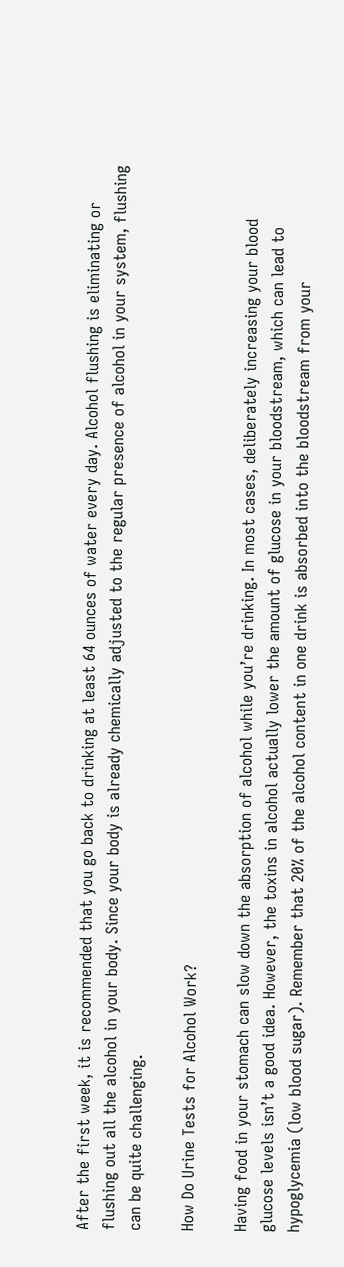After the first week, it is recommended that you go back to drinking at least 64 ounces of water every day. Alcohol flushing is eliminating or flushing out all the alcohol in your body. Since your body is already chemically adjusted to the regular presence of alcohol in your system, flushing can be quite challenging.

How Do Urine Tests for Alcohol Work?

Having food in your stomach can slow down the absorption of alcohol while you’re drinking. In most cases, deliberately increasing your blood glucose levels isn’t a good idea. However, the toxins in alcohol actually lower the amount of glucose in your bloodstream, which can lead to hypoglycemia (low blood sugar). Remember that 20% of the alcohol content in one drink is absorbed into the bloodstream from your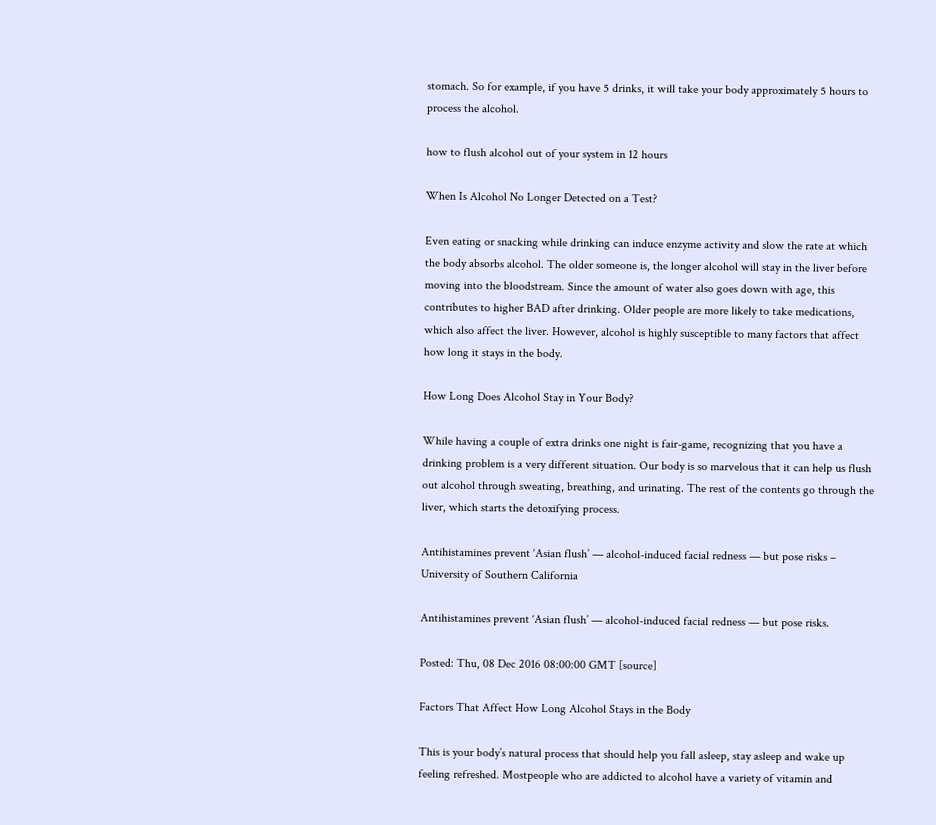stomach. So for example, if you have 5 drinks, it will take your body approximately 5 hours to process the alcohol.

how to flush alcohol out of your system in 12 hours

When Is Alcohol No Longer Detected on a Test?

Even eating or snacking while drinking can induce enzyme activity and slow the rate at which the body absorbs alcohol. The older someone is, the longer alcohol will stay in the liver before moving into the bloodstream. Since the amount of water also goes down with age, this contributes to higher BAD after drinking. Older people are more likely to take medications, which also affect the liver. However, alcohol is highly susceptible to many factors that affect how long it stays in the body.

How Long Does Alcohol Stay in Your Body?

While having a couple of extra drinks one night is fair-game, recognizing that you have a drinking problem is a very different situation. Our body is so marvelous that it can help us flush out alcohol through sweating, breathing, and urinating. The rest of the contents go through the liver, which starts the detoxifying process.

Antihistamines prevent ‘Asian flush’ — alcohol-induced facial redness — but pose risks – University of Southern California

Antihistamines prevent ‘Asian flush’ — alcohol-induced facial redness — but pose risks.

Posted: Thu, 08 Dec 2016 08:00:00 GMT [source]

Factors That Affect How Long Alcohol Stays in the Body

This is your body’s natural process that should help you fall asleep, stay asleep and wake up feeling refreshed. Mostpeople who are addicted to alcohol have a variety of vitamin and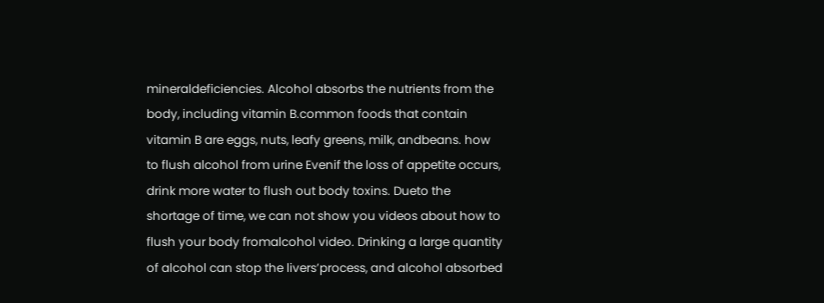mineraldeficiencies. Alcohol absorbs the nutrients from the body, including vitamin B.common foods that contain vitamin B are eggs, nuts, leafy greens, milk, andbeans. how to flush alcohol from urine Evenif the loss of appetite occurs, drink more water to flush out body toxins. Dueto the shortage of time, we can not show you videos about how to flush your body fromalcohol video. Drinking a large quantity of alcohol can stop the livers’process, and alcohol absorbed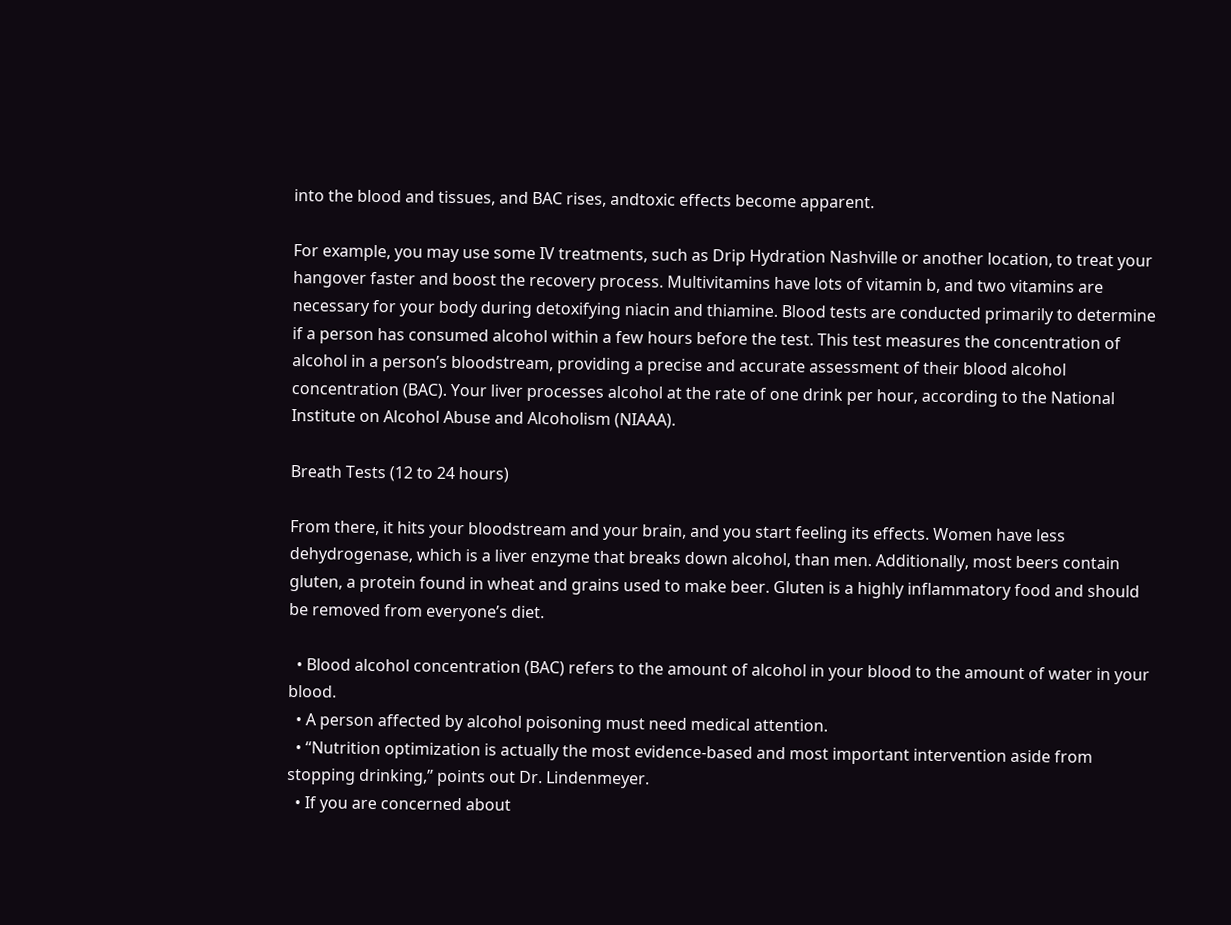into the blood and tissues, and BAC rises, andtoxic effects become apparent.

For example, you may use some IV treatments, such as Drip Hydration Nashville or another location, to treat your hangover faster and boost the recovery process. Multivitamins have lots of vitamin b, and two vitamins are necessary for your body during detoxifying niacin and thiamine. Blood tests are conducted primarily to determine if a person has consumed alcohol within a few hours before the test. This test measures the concentration of alcohol in a person’s bloodstream, providing a precise and accurate assessment of their blood alcohol concentration (BAC). Your liver processes alcohol at the rate of one drink per hour, according to the National Institute on Alcohol Abuse and Alcoholism (NIAAA).

Breath Tests (12 to 24 hours)

From there, it hits your bloodstream and your brain, and you start feeling its effects. Women have less dehydrogenase, which is a liver enzyme that breaks down alcohol, than men. Additionally, most beers contain gluten, a protein found in wheat and grains used to make beer. Gluten is a highly inflammatory food and should be removed from everyone’s diet.

  • Blood alcohol concentration (BAC) refers to the amount of alcohol in your blood to the amount of water in your blood.
  • A person affected by alcohol poisoning must need medical attention.
  • “Nutrition optimization is actually the most evidence-based and most important intervention aside from stopping drinking,” points out Dr. Lindenmeyer.
  • If you are concerned about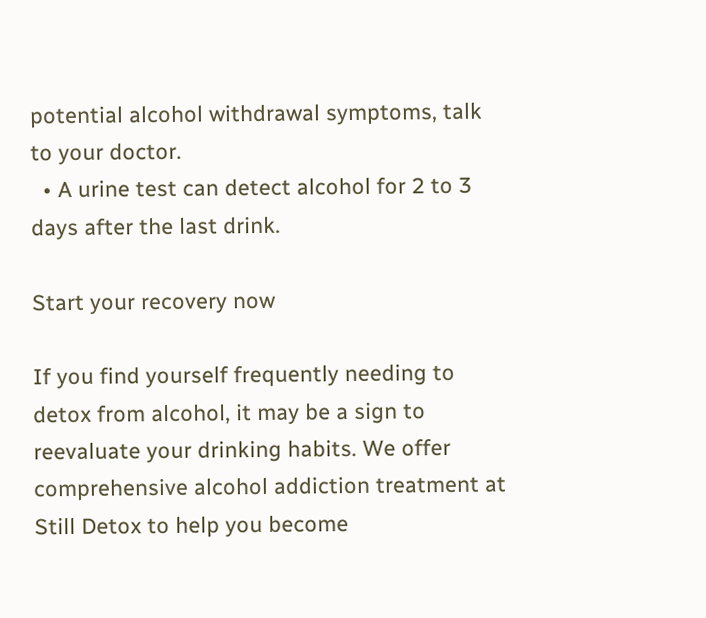potential alcohol withdrawal symptoms, talk to your doctor.
  • A urine test can detect alcohol for 2 to 3 days after the last drink.

Start your recovery now

If you find yourself frequently needing to detox from alcohol, it may be a sign to reevaluate your drinking habits. We offer comprehensive alcohol addiction treatment at Still Detox to help you become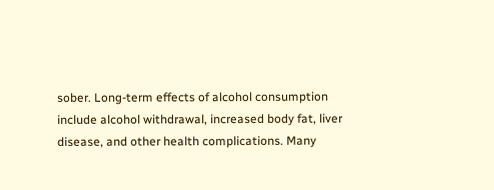sober. Long-term effects of alcohol consumption include alcohol withdrawal, increased body fat, liver disease, and other health complications. Many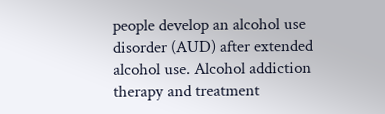people develop an alcohol use disorder (AUD) after extended alcohol use. Alcohol addiction therapy and treatment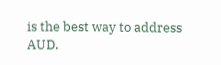is the best way to address AUD.